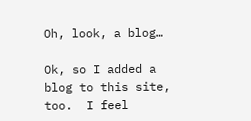Oh, look, a blog…

Ok, so I added a blog to this site, too.  I feel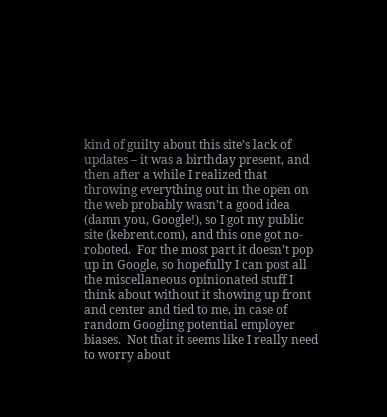kind of guilty about this site’s lack of updates – it was a birthday present, and then after a while I realized that throwing everything out in the open on the web probably wasn’t a good idea (damn you, Google!), so I got my public site (kebrent.com), and this one got no-roboted.  For the most part it doesn’t pop up in Google, so hopefully I can post all the miscellaneous opinionated stuff I think about without it showing up front and center and tied to me, in case of random Googling potential employer biases.  Not that it seems like I really need to worry about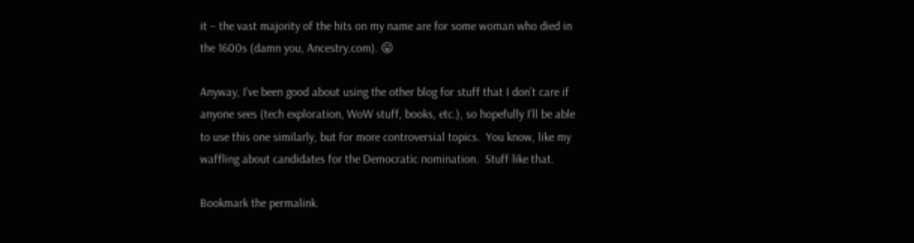it – the vast majority of the hits on my name are for some woman who died in the 1600s (damn you, Ancestry.com). 😛

Anyway, I’ve been good about using the other blog for stuff that I don’t care if anyone sees (tech exploration, WoW stuff, books, etc.), so hopefully I’ll be able to use this one similarly, but for more controversial topics.  You know, like my waffling about candidates for the Democratic nomination.  Stuff like that.

Bookmark the permalink.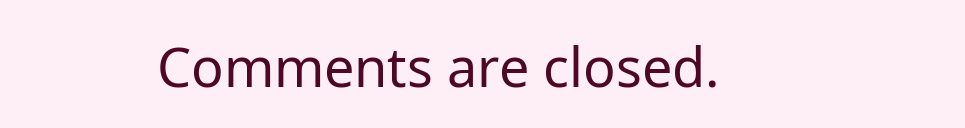Comments are closed.